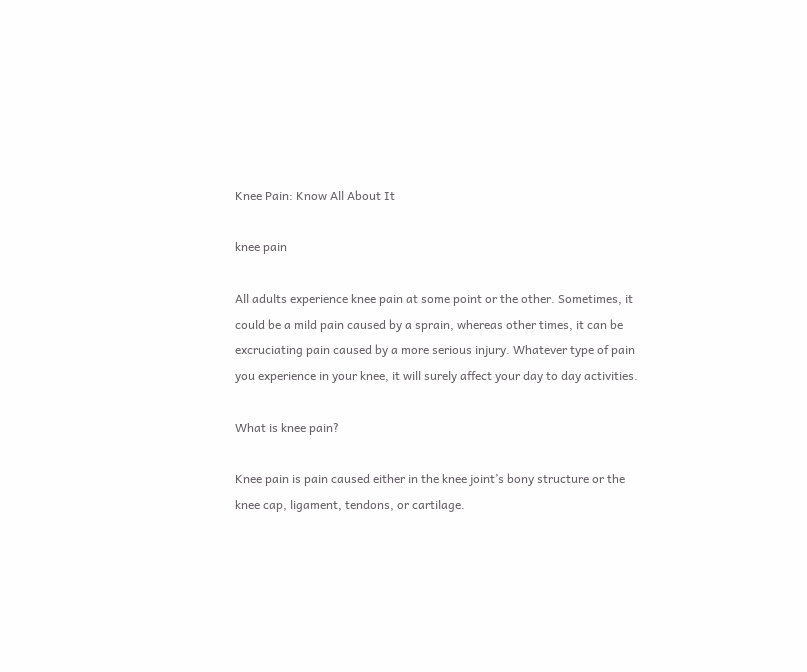Knee Pain: Know All About It

knee pain

All adults experience knee pain at some point or the other. Sometimes, it could be a mild pain caused by a sprain, whereas other times, it can be excruciating pain caused by a more serious injury. Whatever type of pain you experience in your knee, it will surely affect your day to day activities.

What is knee pain?

Knee pain is pain caused either in the knee joint’s bony structure or the knee cap, ligament, tendons, or cartilage.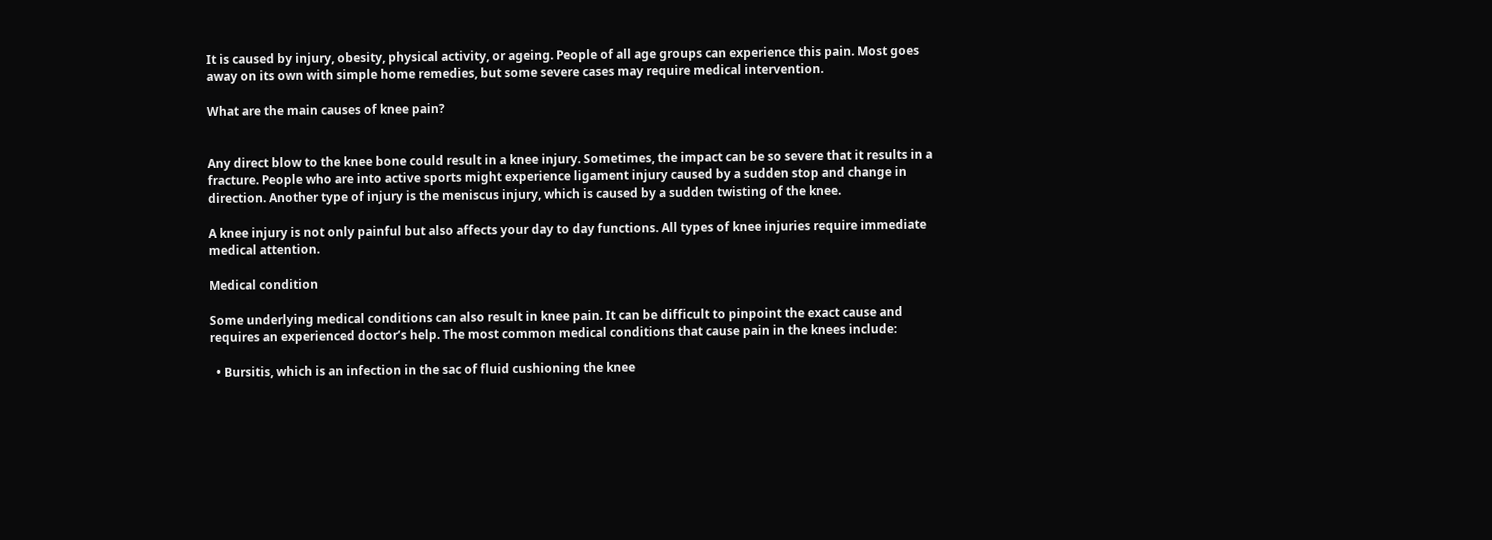It is caused by injury, obesity, physical activity, or ageing. People of all age groups can experience this pain. Most goes away on its own with simple home remedies, but some severe cases may require medical intervention.

What are the main causes of knee pain?


Any direct blow to the knee bone could result in a knee injury. Sometimes, the impact can be so severe that it results in a fracture. People who are into active sports might experience ligament injury caused by a sudden stop and change in direction. Another type of injury is the meniscus injury, which is caused by a sudden twisting of the knee.

A knee injury is not only painful but also affects your day to day functions. All types of knee injuries require immediate medical attention.

Medical condition

Some underlying medical conditions can also result in knee pain. It can be difficult to pinpoint the exact cause and requires an experienced doctor’s help. The most common medical conditions that cause pain in the knees include:

  • Bursitis, which is an infection in the sac of fluid cushioning the knee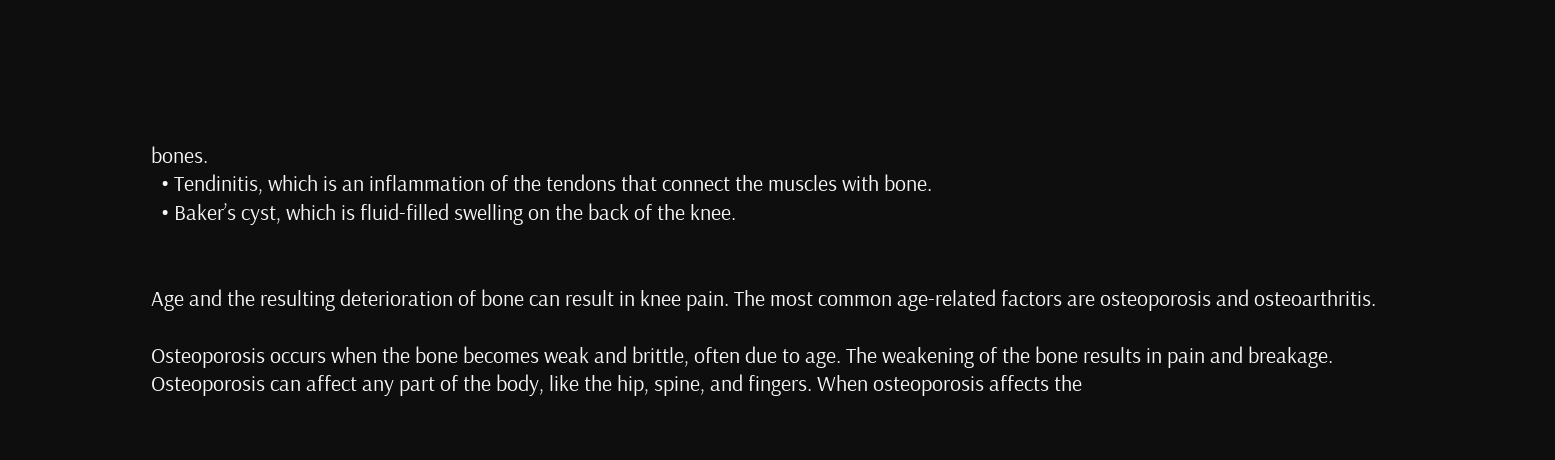bones.
  • Tendinitis, which is an inflammation of the tendons that connect the muscles with bone.
  • Baker’s cyst, which is fluid-filled swelling on the back of the knee.


Age and the resulting deterioration of bone can result in knee pain. The most common age-related factors are osteoporosis and osteoarthritis.

Osteoporosis occurs when the bone becomes weak and brittle, often due to age. The weakening of the bone results in pain and breakage. Osteoporosis can affect any part of the body, like the hip, spine, and fingers. When osteoporosis affects the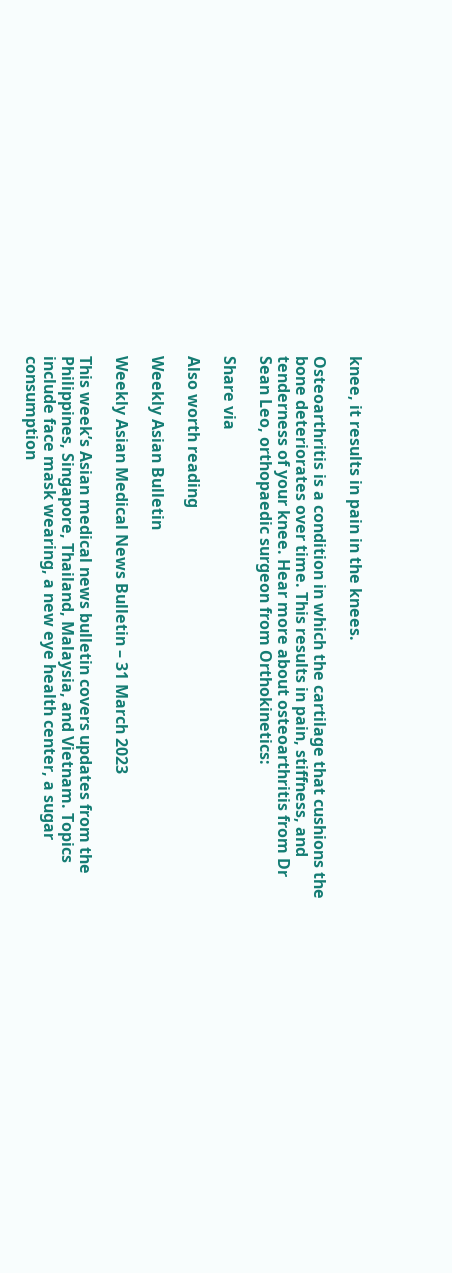knee, it results in pain in the knees.

Osteoarthritis is a condition in which the cartilage that cushions the bone deteriorates over time. This results in pain, stiffness, and tenderness of your knee. Hear more about osteoarthritis from Dr Sean Leo, orthopaedic surgeon from Orthokinetics:

Share via

Also worth reading

Weekly Asian Bulletin

Weekly Asian Medical News Bulletin – 31 March 2023

This week’s Asian medical news bulletin covers updates from the Philippines, Singapore, Thailand, Malaysia, and Vietnam. Topics include face mask wearing, a new eye health center, a sugar consumption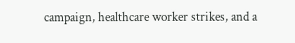campaign, healthcare worker strikes, and a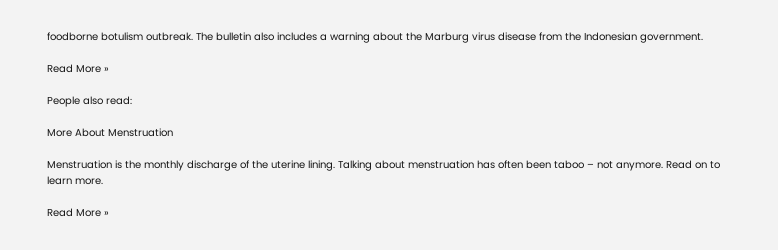foodborne botulism outbreak. The bulletin also includes a warning about the Marburg virus disease from the Indonesian government.

Read More »

People also read:

More About Menstruation

Menstruation is the monthly discharge of the uterine lining. Talking about menstruation has often been taboo – not anymore. Read on to learn more.

Read More »